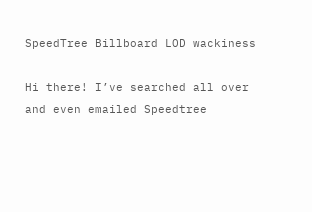SpeedTree Billboard LOD wackiness

Hi there! I’ve searched all over and even emailed Speedtree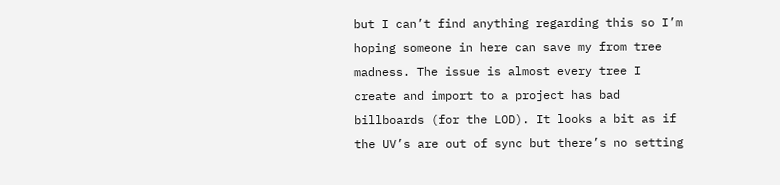but I can’t find anything regarding this so I’m hoping someone in here can save my from tree madness. The issue is almost every tree I create and import to a project has bad billboards (for the LOD). It looks a bit as if the UV’s are out of sync but there’s no setting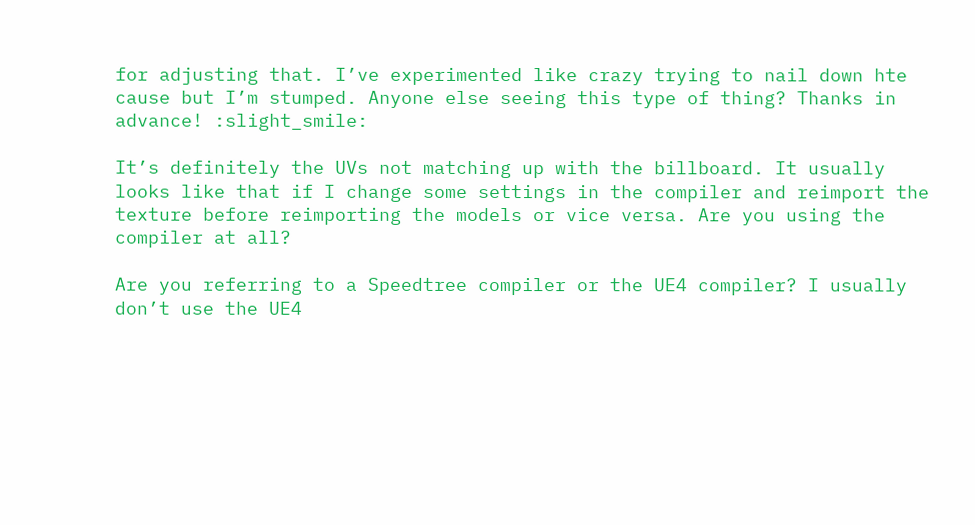for adjusting that. I’ve experimented like crazy trying to nail down hte cause but I’m stumped. Anyone else seeing this type of thing? Thanks in advance! :slight_smile:

It’s definitely the UVs not matching up with the billboard. It usually looks like that if I change some settings in the compiler and reimport the texture before reimporting the models or vice versa. Are you using the compiler at all?

Are you referring to a Speedtree compiler or the UE4 compiler? I usually don’t use the UE4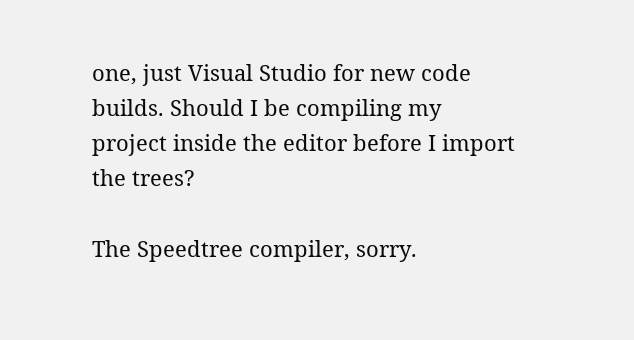one, just Visual Studio for new code builds. Should I be compiling my project inside the editor before I import the trees?

The Speedtree compiler, sorry.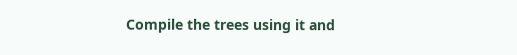Compile the trees using it and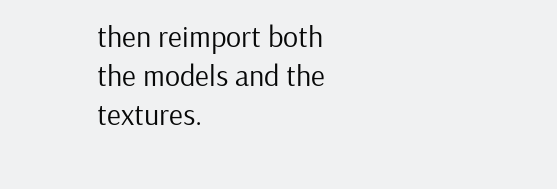then reimport both the models and the textures.